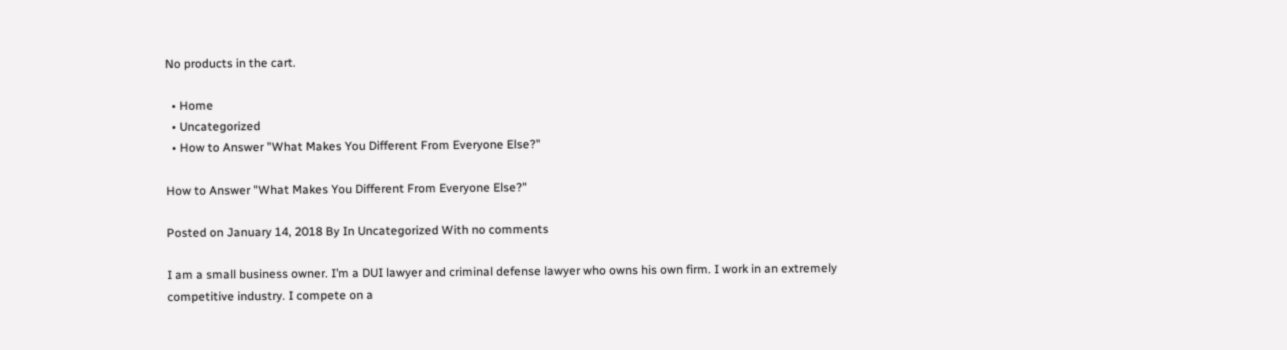No products in the cart.

  • Home
  • Uncategorized
  • How to Answer "What Makes You Different From Everyone Else?"

How to Answer "What Makes You Different From Everyone Else?"

Posted on January 14, 2018 By In Uncategorized With no comments

I am a small business owner. I’m a DUI lawyer and criminal defense lawyer who owns his own firm. I work in an extremely competitive industry. I compete on a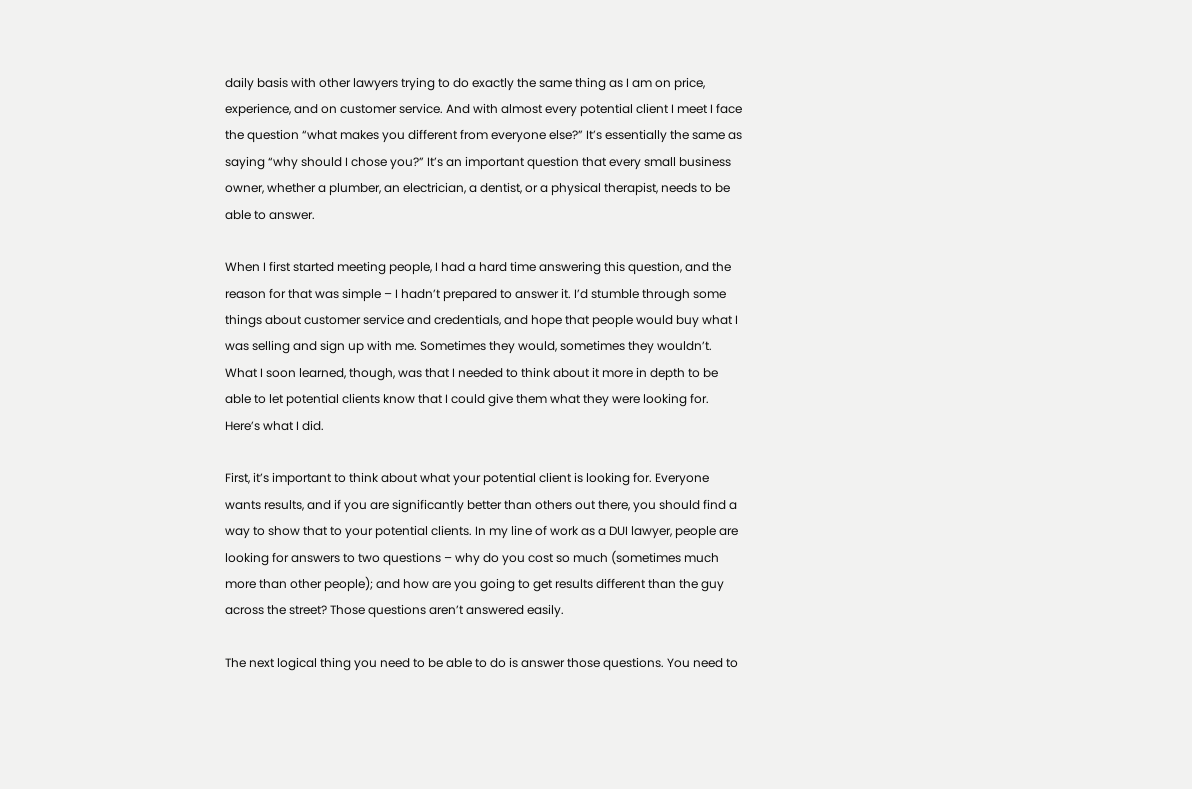daily basis with other lawyers trying to do exactly the same thing as I am on price, experience, and on customer service. And with almost every potential client I meet I face the question “what makes you different from everyone else?” It’s essentially the same as saying “why should I chose you?” It’s an important question that every small business owner, whether a plumber, an electrician, a dentist, or a physical therapist, needs to be able to answer.

When I first started meeting people, I had a hard time answering this question, and the reason for that was simple – I hadn’t prepared to answer it. I’d stumble through some things about customer service and credentials, and hope that people would buy what I was selling and sign up with me. Sometimes they would, sometimes they wouldn’t. What I soon learned, though, was that I needed to think about it more in depth to be able to let potential clients know that I could give them what they were looking for. Here’s what I did.

First, it’s important to think about what your potential client is looking for. Everyone wants results, and if you are significantly better than others out there, you should find a way to show that to your potential clients. In my line of work as a DUI lawyer, people are looking for answers to two questions – why do you cost so much (sometimes much more than other people); and how are you going to get results different than the guy across the street? Those questions aren’t answered easily.

The next logical thing you need to be able to do is answer those questions. You need to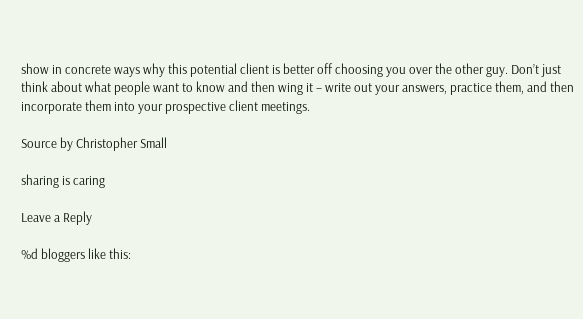show in concrete ways why this potential client is better off choosing you over the other guy. Don’t just think about what people want to know and then wing it – write out your answers, practice them, and then incorporate them into your prospective client meetings.

Source by Christopher Small

sharing is caring

Leave a Reply

%d bloggers like this: